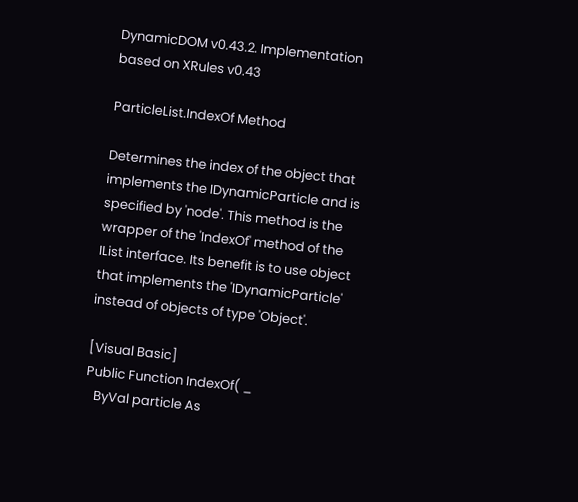DynamicDOM v0.43.2. Implementation based on XRules v0.43

ParticleList.IndexOf Method

Determines the index of the object that implements the IDynamicParticle and is specified by 'node'. This method is the wrapper of the 'IndexOf' method of the IList interface. Its benefit is to use object that implements the 'IDynamicParticle' instead of objects of type 'Object'.

[Visual Basic]
Public Function IndexOf( _
   ByVal particle As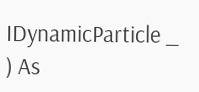IDynamicParticle _
) As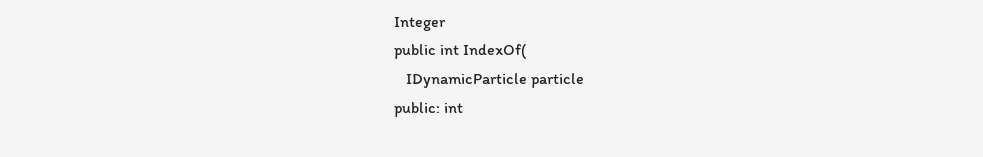Integer
public int IndexOf(
   IDynamicParticle particle
public: int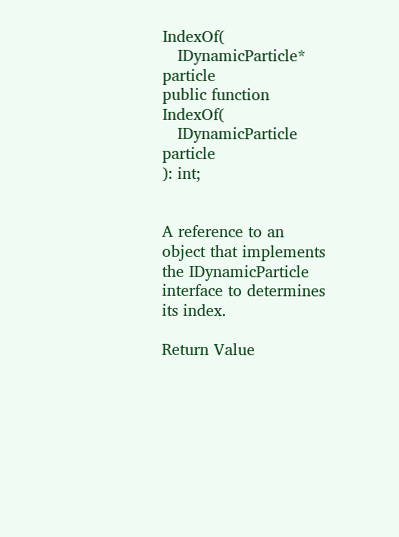IndexOf(
   IDynamicParticle* particle
public function IndexOf(
   IDynamicParticle particle
): int;


A reference to an object that implements the IDynamicParticle interface to determines its index.

Return Value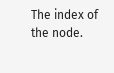The index of the node.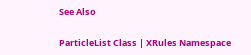See Also

ParticleList Class | XRules Namespace